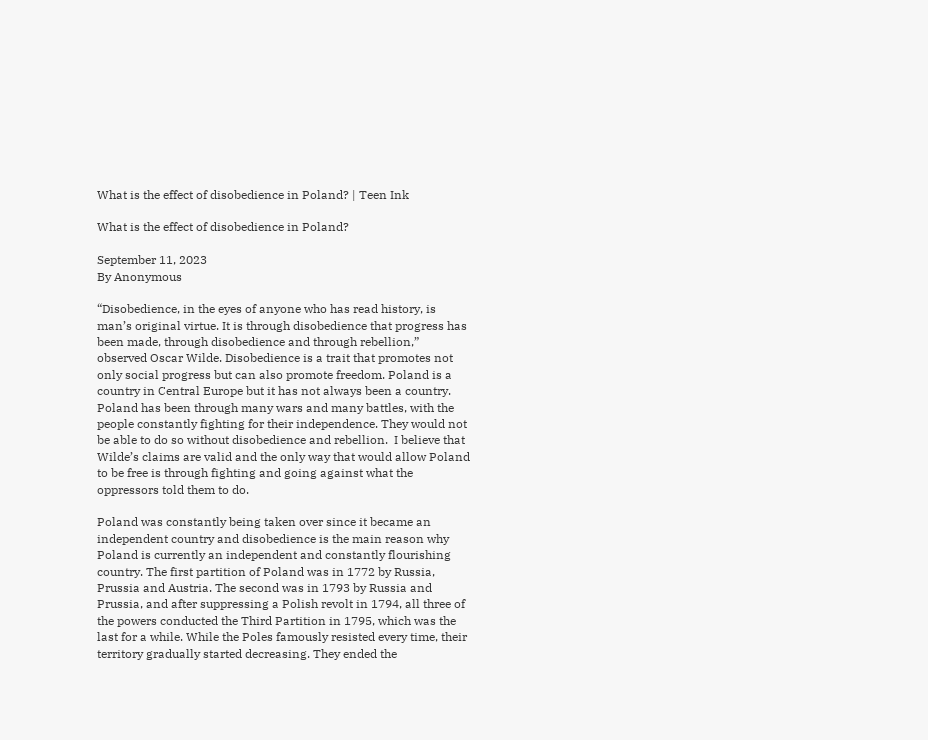What is the effect of disobedience in Poland? | Teen Ink

What is the effect of disobedience in Poland?

September 11, 2023
By Anonymous

“Disobedience, in the eyes of anyone who has read history, is man’s original virtue. It is through disobedience that progress has been made, through disobedience and through rebellion,” observed Oscar Wilde. Disobedience is a trait that promotes not only social progress but can also promote freedom. Poland is a country in Central Europe but it has not always been a country. Poland has been through many wars and many battles, with the people constantly fighting for their independence. They would not be able to do so without disobedience and rebellion.  I believe that Wilde’s claims are valid and the only way that would allow Poland to be free is through fighting and going against what the oppressors told them to do.

Poland was constantly being taken over since it became an independent country and disobedience is the main reason why Poland is currently an independent and constantly flourishing country. The first partition of Poland was in 1772 by Russia, Prussia and Austria. The second was in 1793 by Russia and Prussia, and after suppressing a Polish revolt in 1794, all three of the powers conducted the Third Partition in 1795, which was the last for a while. While the Poles famously resisted every time, their territory gradually started decreasing. They ended the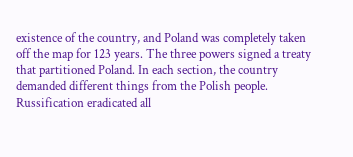existence of the country, and Poland was completely taken off the map for 123 years. The three powers signed a treaty that partitioned Poland. In each section, the country demanded different things from the Polish people. Russification eradicated all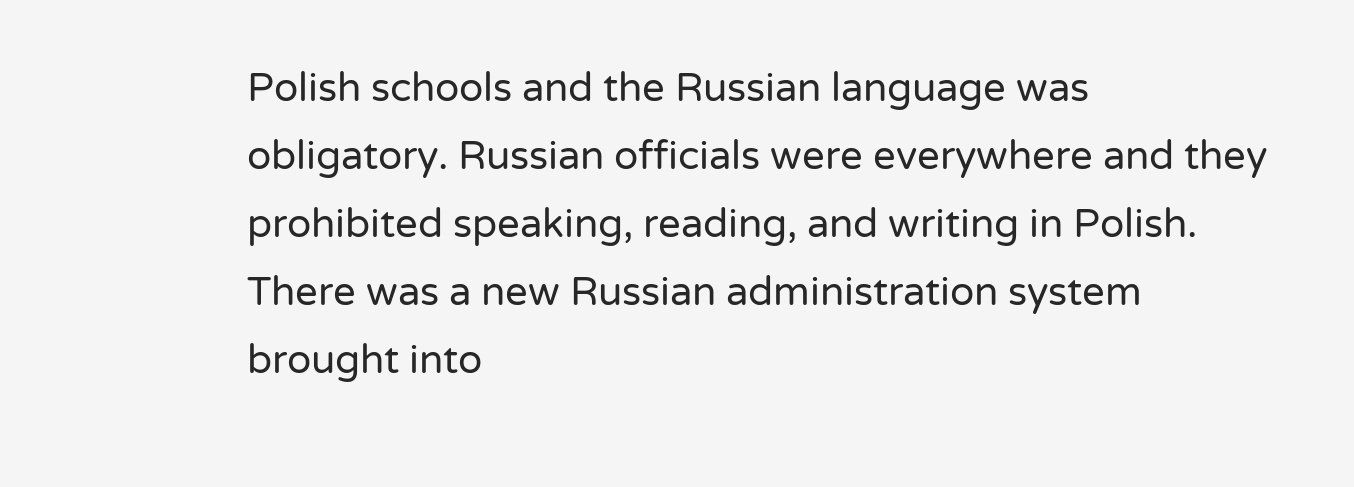Polish schools and the Russian language was obligatory. Russian officials were everywhere and they prohibited speaking, reading, and writing in Polish. There was a new Russian administration system brought into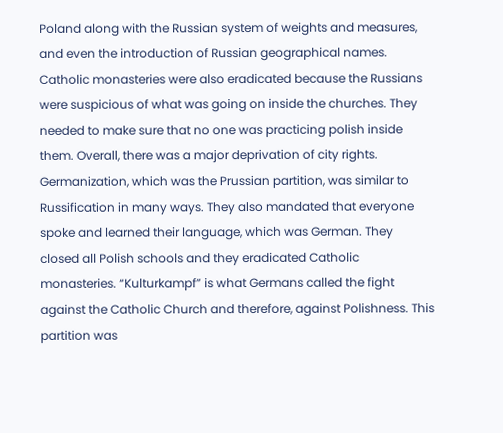Poland along with the Russian system of weights and measures, and even the introduction of Russian geographical names. Catholic monasteries were also eradicated because the Russians were suspicious of what was going on inside the churches. They needed to make sure that no one was practicing polish inside them. Overall, there was a major deprivation of city rights. Germanization, which was the Prussian partition, was similar to Russification in many ways. They also mandated that everyone spoke and learned their language, which was German. They closed all Polish schools and they eradicated Catholic monasteries. “Kulturkampf” is what Germans called the fight against the Catholic Church and therefore, against Polishness. This partition was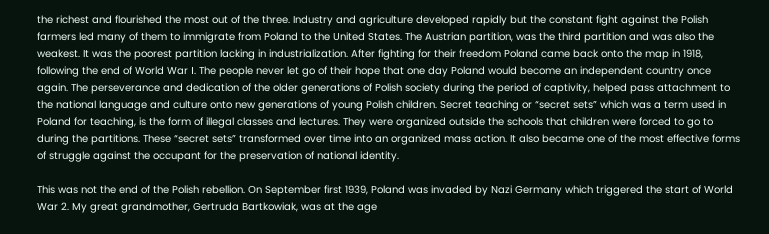the richest and flourished the most out of the three. Industry and agriculture developed rapidly but the constant fight against the Polish farmers led many of them to immigrate from Poland to the United States. The Austrian partition, was the third partition and was also the weakest. It was the poorest partition lacking in industrialization. After fighting for their freedom Poland came back onto the map in 1918, following the end of World War Ⅰ. The people never let go of their hope that one day Poland would become an independent country once again. The perseverance and dedication of the older generations of Polish society during the period of captivity, helped pass attachment to the national language and culture onto new generations of young Polish children. Secret teaching or “secret sets” which was a term used in Poland for teaching, is the form of illegal classes and lectures. They were organized outside the schools that children were forced to go to during the partitions. These “secret sets” transformed over time into an organized mass action. It also became one of the most effective forms of struggle against the occupant for the preservation of national identity.

This was not the end of the Polish rebellion. On September first 1939, Poland was invaded by Nazi Germany which triggered the start of World War 2. My great grandmother, Gertruda Bartkowiak, was at the age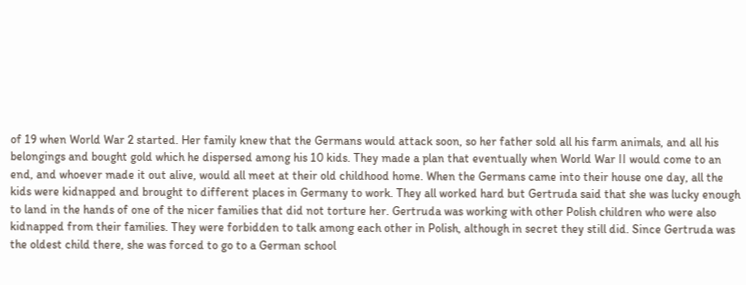of 19 when World War 2 started. Her family knew that the Germans would attack soon, so her father sold all his farm animals, and all his belongings and bought gold which he dispersed among his 10 kids. They made a plan that eventually when World War ⅠⅠ would come to an end, and whoever made it out alive, would all meet at their old childhood home. When the Germans came into their house one day, all the kids were kidnapped and brought to different places in Germany to work. They all worked hard but Gertruda said that she was lucky enough to land in the hands of one of the nicer families that did not torture her. Gertruda was working with other Polish children who were also kidnapped from their families. They were forbidden to talk among each other in Polish, although in secret they still did. Since Gertruda was the oldest child there, she was forced to go to a German school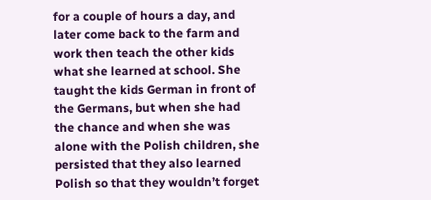for a couple of hours a day, and later come back to the farm and work then teach the other kids what she learned at school. She taught the kids German in front of the Germans, but when she had the chance and when she was alone with the Polish children, she persisted that they also learned Polish so that they wouldn’t forget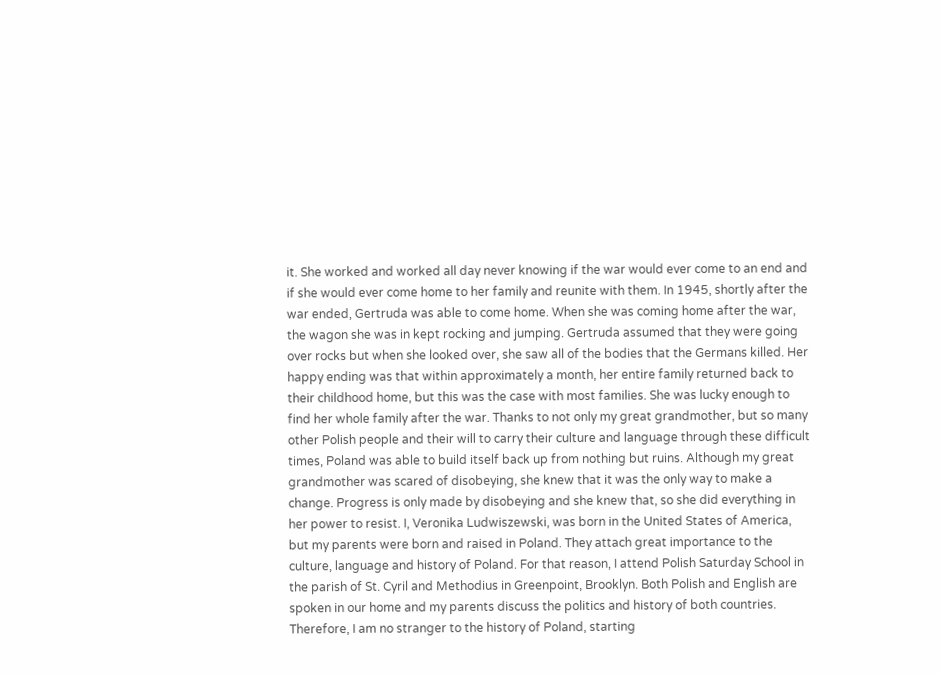it. She worked and worked all day never knowing if the war would ever come to an end and if she would ever come home to her family and reunite with them. In 1945, shortly after the war ended, Gertruda was able to come home. When she was coming home after the war, the wagon she was in kept rocking and jumping. Gertruda assumed that they were going over rocks but when she looked over, she saw all of the bodies that the Germans killed. Her happy ending was that within approximately a month, her entire family returned back to their childhood home, but this was the case with most families. She was lucky enough to find her whole family after the war. Thanks to not only my great grandmother, but so many other Polish people and their will to carry their culture and language through these difficult times, Poland was able to build itself back up from nothing but ruins. Although my great grandmother was scared of disobeying, she knew that it was the only way to make a change. Progress is only made by disobeying and she knew that, so she did everything in her power to resist. I, Veronika Ludwiszewski, was born in the United States of America, but my parents were born and raised in Poland. They attach great importance to the culture, language and history of Poland. For that reason, I attend Polish Saturday School in the parish of St. Cyril and Methodius in Greenpoint, Brooklyn. Both Polish and English are spoken in our home and my parents discuss the politics and history of both countries. Therefore, I am no stranger to the history of Poland, starting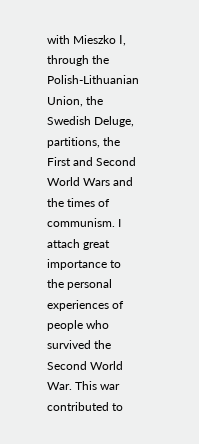with Mieszko Ⅰ, through the Polish-Lithuanian Union, the Swedish Deluge, partitions, the First and Second World Wars and the times of communism. I attach great importance to the personal experiences of people who survived the Second World War. This war contributed to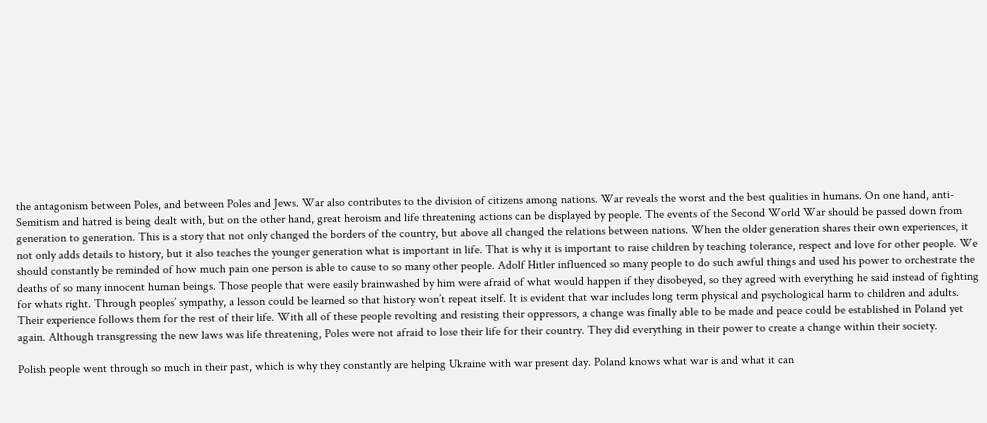the antagonism between Poles, and between Poles and Jews. War also contributes to the division of citizens among nations. War reveals the worst and the best qualities in humans. On one hand, anti-Semitism and hatred is being dealt with, but on the other hand, great heroism and life threatening actions can be displayed by people. The events of the Second World War should be passed down from generation to generation. This is a story that not only changed the borders of the country, but above all changed the relations between nations. When the older generation shares their own experiences, it not only adds details to history, but it also teaches the younger generation what is important in life. That is why it is important to raise children by teaching tolerance, respect and love for other people. We should constantly be reminded of how much pain one person is able to cause to so many other people. Adolf Hitler influenced so many people to do such awful things and used his power to orchestrate the deaths of so many innocent human beings. Those people that were easily brainwashed by him were afraid of what would happen if they disobeyed, so they agreed with everything he said instead of fighting for whats right. Through peoples’ sympathy, a lesson could be learned so that history won’t repeat itself. It is evident that war includes long term physical and psychological harm to children and adults. Their experience follows them for the rest of their life. With all of these people revolting and resisting their oppressors, a change was finally able to be made and peace could be established in Poland yet again. Although transgressing the new laws was life threatening, Poles were not afraid to lose their life for their country. They did everything in their power to create a change within their society.

Polish people went through so much in their past, which is why they constantly are helping Ukraine with war present day. Poland knows what war is and what it can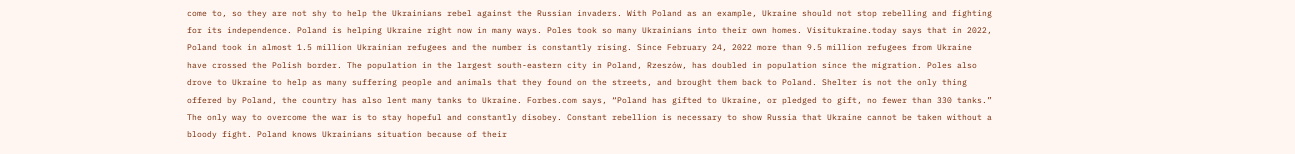come to, so they are not shy to help the Ukrainians rebel against the Russian invaders. With Poland as an example, Ukraine should not stop rebelling and fighting for its independence. Poland is helping Ukraine right now in many ways. Poles took so many Ukrainians into their own homes. Visitukraine.today says that in 2022, Poland took in almost 1.5 million Ukrainian refugees and the number is constantly rising. Since February 24, 2022 more than 9.5 million refugees from Ukraine have crossed the Polish border. The population in the largest south-eastern city in Poland, Rzeszów, has doubled in population since the migration. Poles also drove to Ukraine to help as many suffering people and animals that they found on the streets, and brought them back to Poland. Shelter is not the only thing offered by Poland, the country has also lent many tanks to Ukraine. Forbes.com says, “Poland has gifted to Ukraine, or pledged to gift, no fewer than 330 tanks.” The only way to overcome the war is to stay hopeful and constantly disobey. Constant rebellion is necessary to show Russia that Ukraine cannot be taken without a bloody fight. Poland knows Ukrainians situation because of their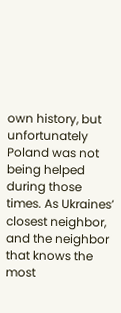own history, but unfortunately Poland was not being helped during those times. As Ukraines’ closest neighbor, and the neighbor that knows the most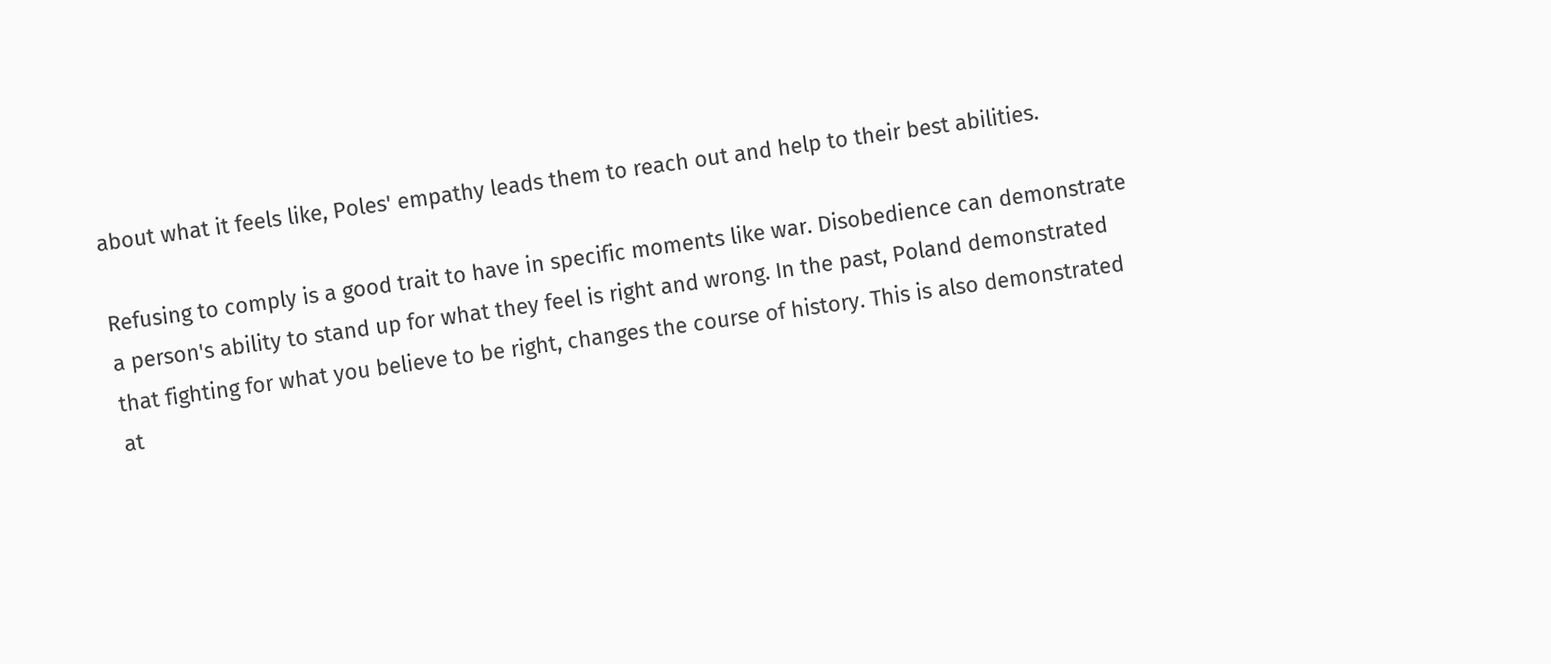about what it feels like, Poles' empathy leads them to reach out and help to their best abilities.

Refusing to comply is a good trait to have in specific moments like war. Disobedience can demonstrate a person's ability to stand up for what they feel is right and wrong. In the past, Poland demonstrated that fighting for what you believe to be right, changes the course of history. This is also demonstrated at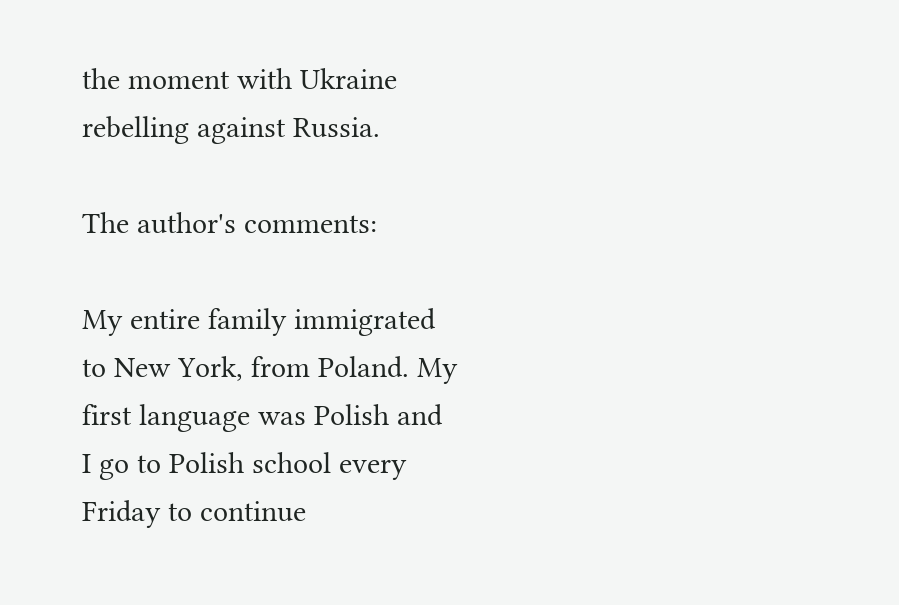the moment with Ukraine rebelling against Russia.

The author's comments:

My entire family immigrated to New York, from Poland. My first language was Polish and I go to Polish school every Friday to continue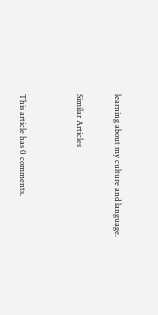learning about my culture and language.

Similar Articles


This article has 0 comments.